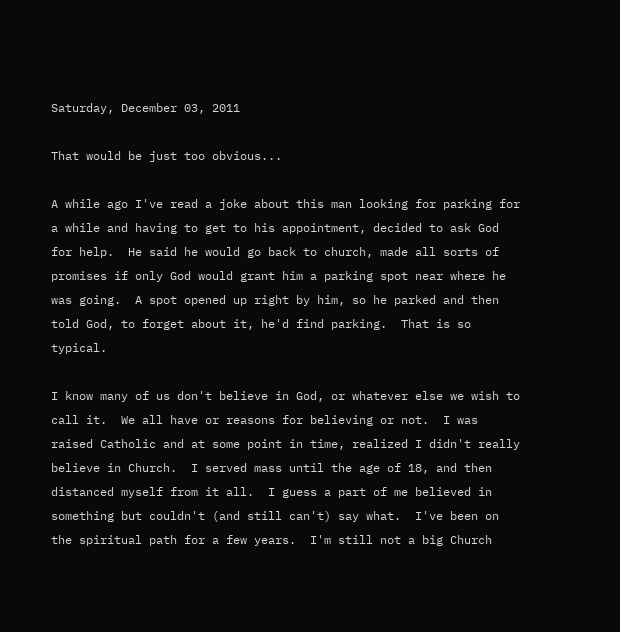Saturday, December 03, 2011

That would be just too obvious...

A while ago I've read a joke about this man looking for parking for a while and having to get to his appointment, decided to ask God for help.  He said he would go back to church, made all sorts of promises if only God would grant him a parking spot near where he was going.  A spot opened up right by him, so he parked and then told God, to forget about it, he'd find parking.  That is so typical.

I know many of us don't believe in God, or whatever else we wish to call it.  We all have or reasons for believing or not.  I was raised Catholic and at some point in time, realized I didn't really believe in Church.  I served mass until the age of 18, and then distanced myself from it all.  I guess a part of me believed in something but couldn't (and still can't) say what.  I've been on the spiritual path for a few years.  I'm still not a big Church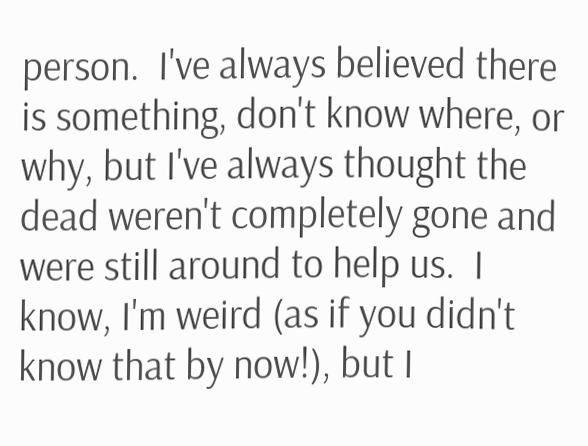person.  I've always believed there is something, don't know where, or why, but I've always thought the dead weren't completely gone and were still around to help us.  I know, I'm weird (as if you didn't know that by now!), but I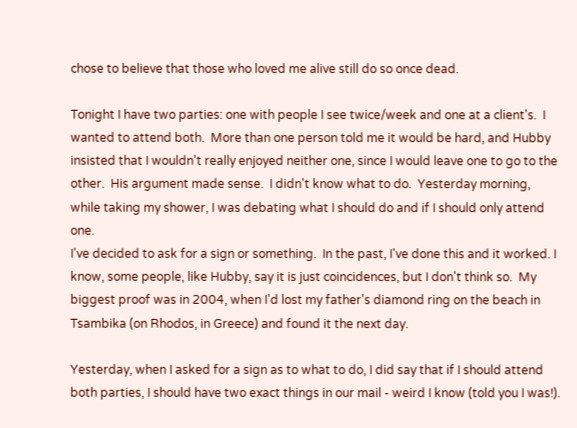chose to believe that those who loved me alive still do so once dead.

Tonight I have two parties: one with people I see twice/week and one at a client's.  I wanted to attend both.  More than one person told me it would be hard, and Hubby insisted that I wouldn't really enjoyed neither one, since I would leave one to go to the other.  His argument made sense.  I didn't know what to do.  Yesterday morning, while taking my shower, I was debating what I should do and if I should only attend one.
I've decided to ask for a sign or something.  In the past, I've done this and it worked. I know, some people, like Hubby, say it is just coincidences, but I don't think so.  My biggest proof was in 2004, when I'd lost my father's diamond ring on the beach in Tsambika (on Rhodos, in Greece) and found it the next day.

Yesterday, when I asked for a sign as to what to do, I did say that if I should attend both parties, I should have two exact things in our mail - weird I know (told you I was!).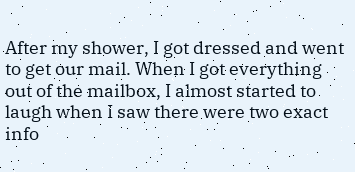After my shower, I got dressed and went to get our mail. When I got everything out of the mailbox, I almost started to laugh when I saw there were two exact info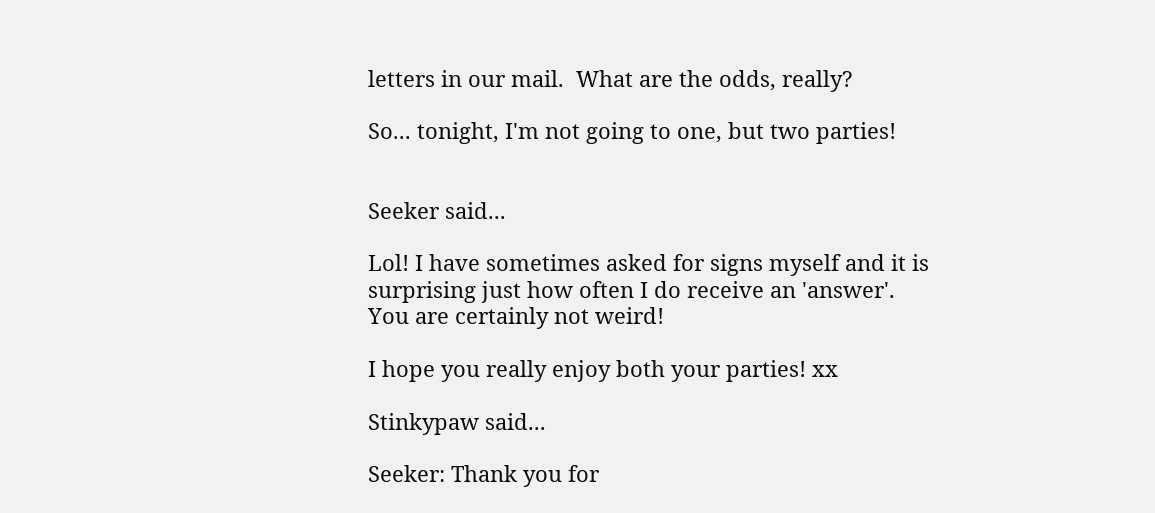letters in our mail.  What are the odds, really?

So... tonight, I'm not going to one, but two parties!


Seeker said...

Lol! I have sometimes asked for signs myself and it is surprising just how often I do receive an 'answer'. You are certainly not weird!

I hope you really enjoy both your parties! xx

Stinkypaw said...

Seeker: Thank you for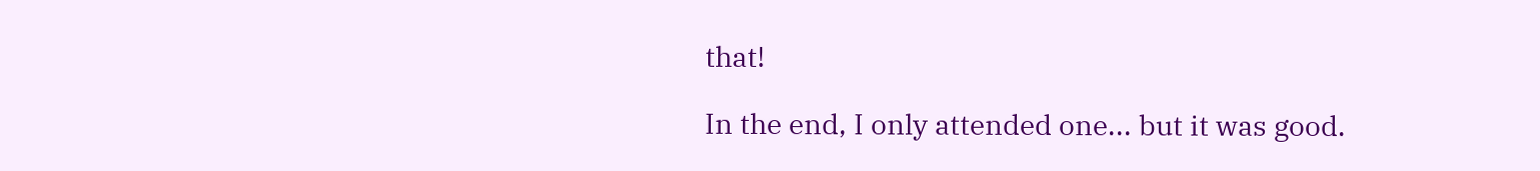that!

In the end, I only attended one... but it was good.